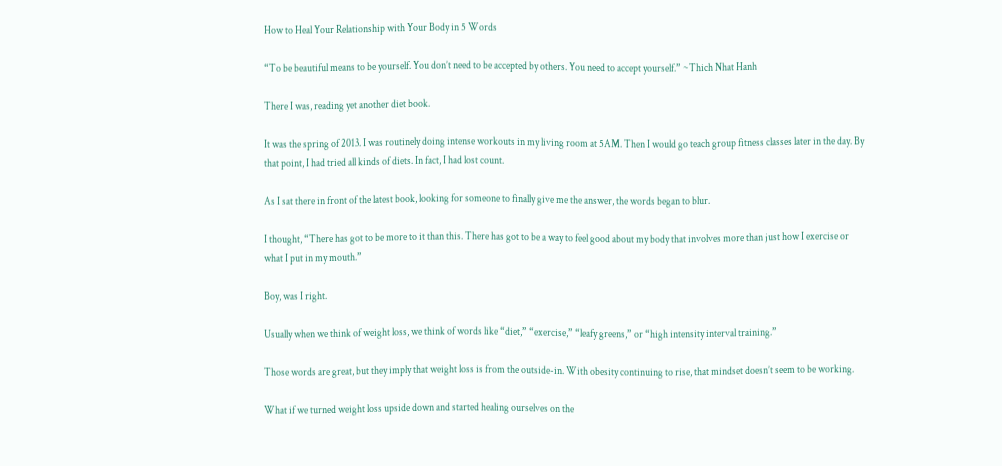How to Heal Your Relationship with Your Body in 5 Words

“To be beautiful means to be yourself. You don’t need to be accepted by others. You need to accept yourself.” ~Thich Nhat Hanh

There I was, reading yet another diet book.

It was the spring of 2013. I was routinely doing intense workouts in my living room at 5AM. Then I would go teach group fitness classes later in the day. By that point, I had tried all kinds of diets. In fact, I had lost count.

As I sat there in front of the latest book, looking for someone to finally give me the answer, the words began to blur.

I thought, “There has got to be more to it than this. There has got to be a way to feel good about my body that involves more than just how I exercise or what I put in my mouth.”

Boy, was I right.

Usually when we think of weight loss, we think of words like “diet,” “exercise,” “leafy greens,” or “high intensity interval training.”

Those words are great, but they imply that weight loss is from the outside-in. With obesity continuing to rise, that mindset doesn’t seem to be working.

What if we turned weight loss upside down and started healing ourselves on the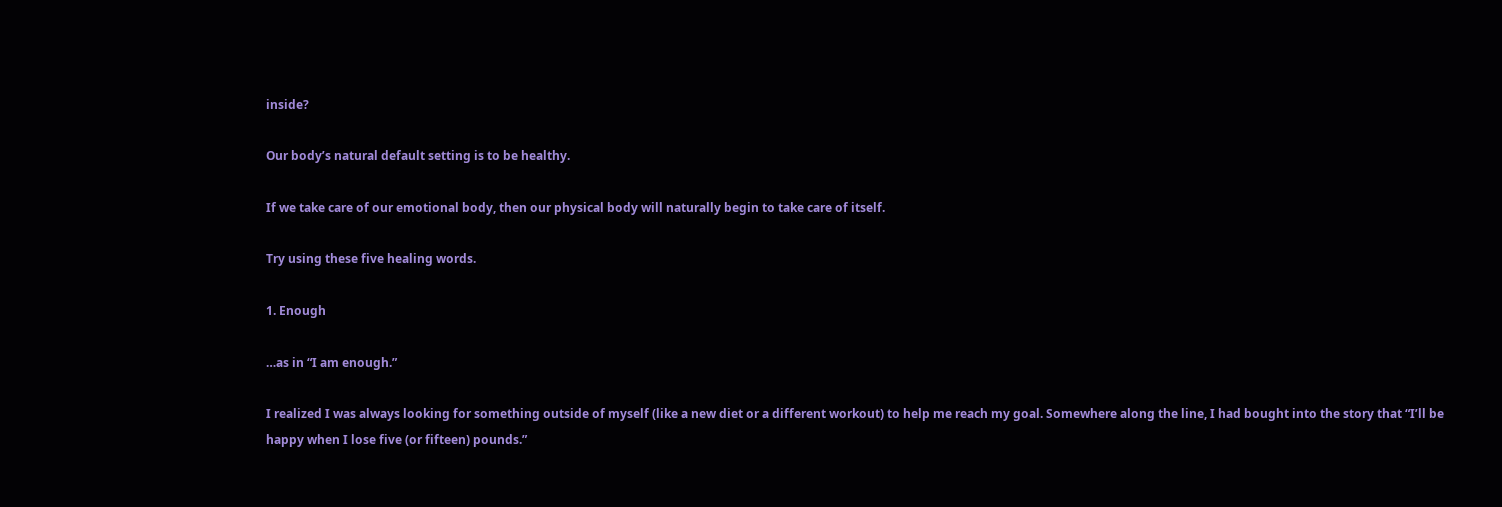inside?

Our body’s natural default setting is to be healthy.

If we take care of our emotional body, then our physical body will naturally begin to take care of itself.

Try using these five healing words.

1. Enough

…as in “I am enough.”

I realized I was always looking for something outside of myself (like a new diet or a different workout) to help me reach my goal. Somewhere along the line, I had bought into the story that “I’ll be happy when I lose five (or fifteen) pounds.”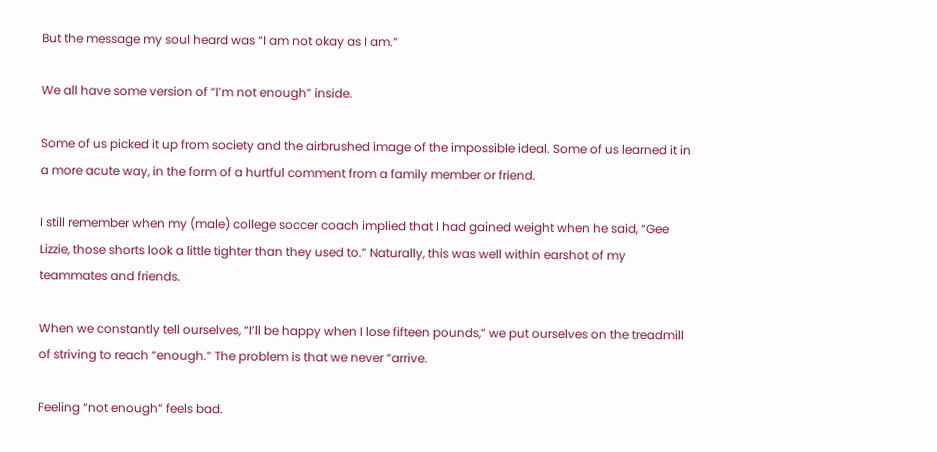But the message my soul heard was “I am not okay as I am.”

We all have some version of “I’m not enough” inside.

Some of us picked it up from society and the airbrushed image of the impossible ideal. Some of us learned it in a more acute way, in the form of a hurtful comment from a family member or friend.

I still remember when my (male) college soccer coach implied that I had gained weight when he said, “Gee Lizzie, those shorts look a little tighter than they used to.” Naturally, this was well within earshot of my teammates and friends.

When we constantly tell ourselves, “I’ll be happy when I lose fifteen pounds,” we put ourselves on the treadmill of striving to reach “enough.” The problem is that we never “arrive.

Feeling “not enough” feels bad.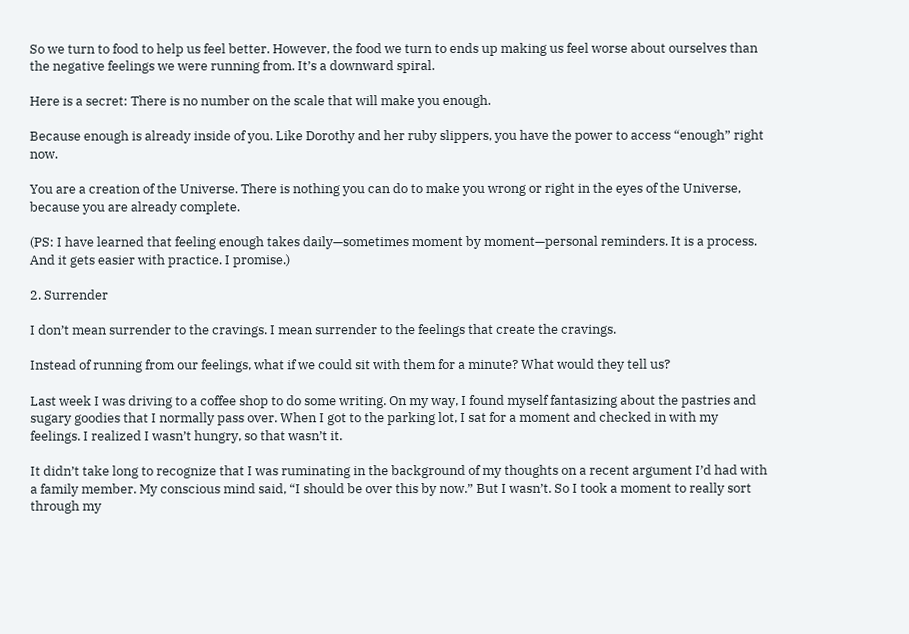So we turn to food to help us feel better. However, the food we turn to ends up making us feel worse about ourselves than the negative feelings we were running from. It’s a downward spiral.

Here is a secret: There is no number on the scale that will make you enough.

Because enough is already inside of you. Like Dorothy and her ruby slippers, you have the power to access “enough” right now.

You are a creation of the Universe. There is nothing you can do to make you wrong or right in the eyes of the Universe, because you are already complete.

(PS: I have learned that feeling enough takes daily—sometimes moment by moment—personal reminders. It is a process. And it gets easier with practice. I promise.)

2. Surrender

I don’t mean surrender to the cravings. I mean surrender to the feelings that create the cravings.

Instead of running from our feelings, what if we could sit with them for a minute? What would they tell us?

Last week I was driving to a coffee shop to do some writing. On my way, I found myself fantasizing about the pastries and sugary goodies that I normally pass over. When I got to the parking lot, I sat for a moment and checked in with my feelings. I realized I wasn’t hungry, so that wasn’t it.

It didn’t take long to recognize that I was ruminating in the background of my thoughts on a recent argument I’d had with a family member. My conscious mind said, “I should be over this by now.” But I wasn’t. So I took a moment to really sort through my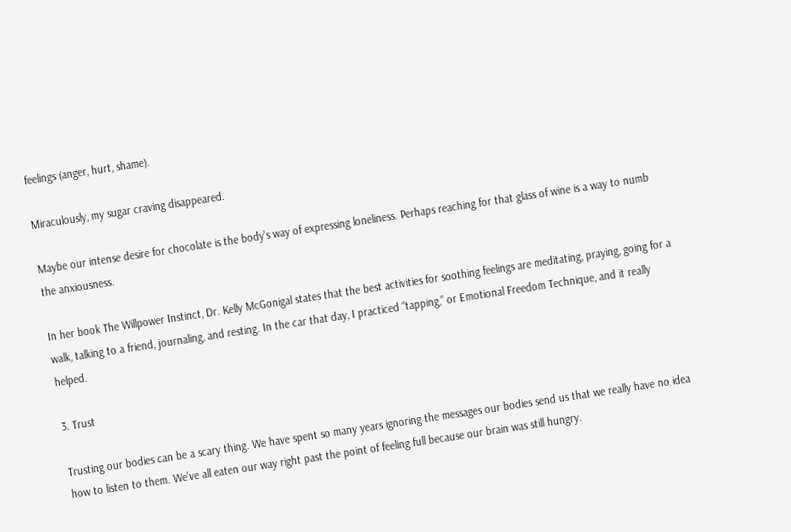feelings (anger, hurt, shame).

Miraculously, my sugar craving disappeared.

Maybe our intense desire for chocolate is the body’s way of expressing loneliness. Perhaps reaching for that glass of wine is a way to numb the anxiousness.

In her book The Willpower Instinct, Dr. Kelly McGonigal states that the best activities for soothing feelings are meditating, praying, going for a walk, talking to a friend, journaling, and resting. In the car that day, I practiced “tapping,” or Emotional Freedom Technique, and it really helped.

3. Trust

Trusting our bodies can be a scary thing. We have spent so many years ignoring the messages our bodies send us that we really have no idea how to listen to them. We’ve all eaten our way right past the point of feeling full because our brain was still hungry.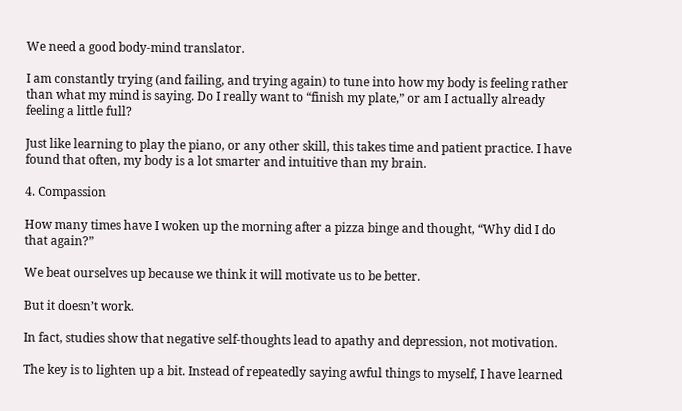We need a good body-mind translator.

I am constantly trying (and failing, and trying again) to tune into how my body is feeling rather than what my mind is saying. Do I really want to “finish my plate,” or am I actually already feeling a little full?

Just like learning to play the piano, or any other skill, this takes time and patient practice. I have found that often, my body is a lot smarter and intuitive than my brain.

4. Compassion

How many times have I woken up the morning after a pizza binge and thought, “Why did I do that again?”

We beat ourselves up because we think it will motivate us to be better.

But it doesn’t work.

In fact, studies show that negative self-thoughts lead to apathy and depression, not motivation.

The key is to lighten up a bit. Instead of repeatedly saying awful things to myself, I have learned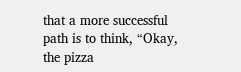that a more successful path is to think, “Okay, the pizza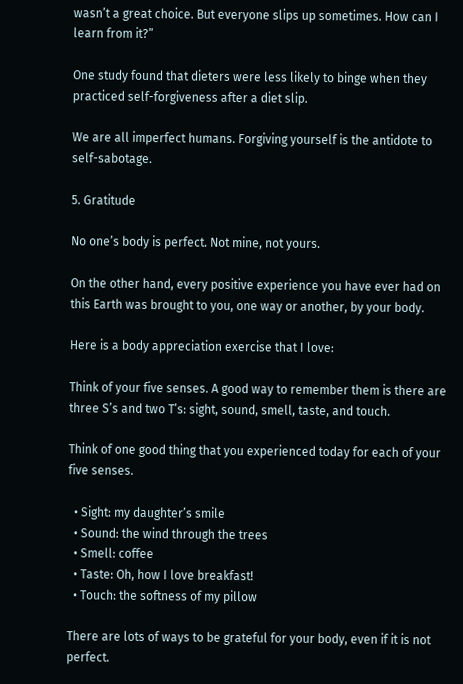wasn’t a great choice. But everyone slips up sometimes. How can I learn from it?”

One study found that dieters were less likely to binge when they practiced self-forgiveness after a diet slip.

We are all imperfect humans. Forgiving yourself is the antidote to self-sabotage.

5. Gratitude

No one’s body is perfect. Not mine, not yours.

On the other hand, every positive experience you have ever had on this Earth was brought to you, one way or another, by your body.

Here is a body appreciation exercise that I love:

Think of your five senses. A good way to remember them is there are three S’s and two T’s: sight, sound, smell, taste, and touch.

Think of one good thing that you experienced today for each of your five senses.

  • Sight: my daughter’s smile
  • Sound: the wind through the trees
  • Smell: coffee
  • Taste: Oh, how I love breakfast!
  • Touch: the softness of my pillow

There are lots of ways to be grateful for your body, even if it is not perfect.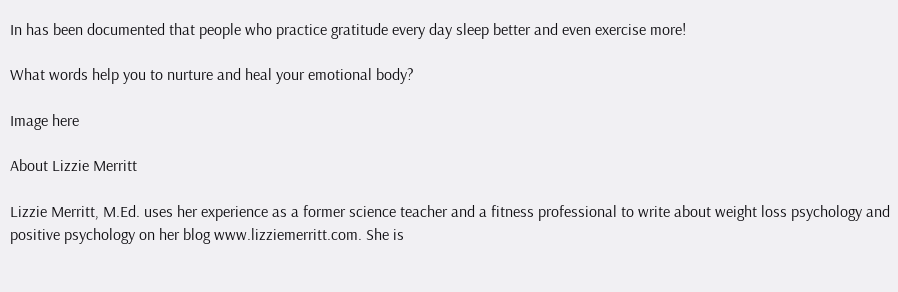In has been documented that people who practice gratitude every day sleep better and even exercise more!

What words help you to nurture and heal your emotional body?

Image here

About Lizzie Merritt

Lizzie Merritt, M.Ed. uses her experience as a former science teacher and a fitness professional to write about weight loss psychology and positive psychology on her blog www.lizziemerritt.com. She is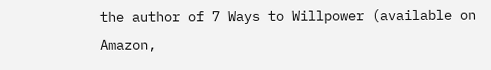the author of 7 Ways to Willpower (available on Amazon,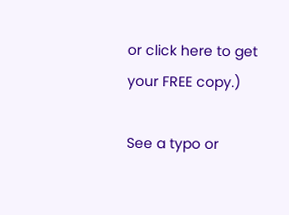or click here to get your FREE copy.)

See a typo or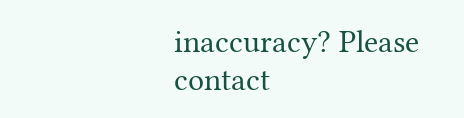inaccuracy? Please contact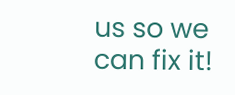us so we can fix it!